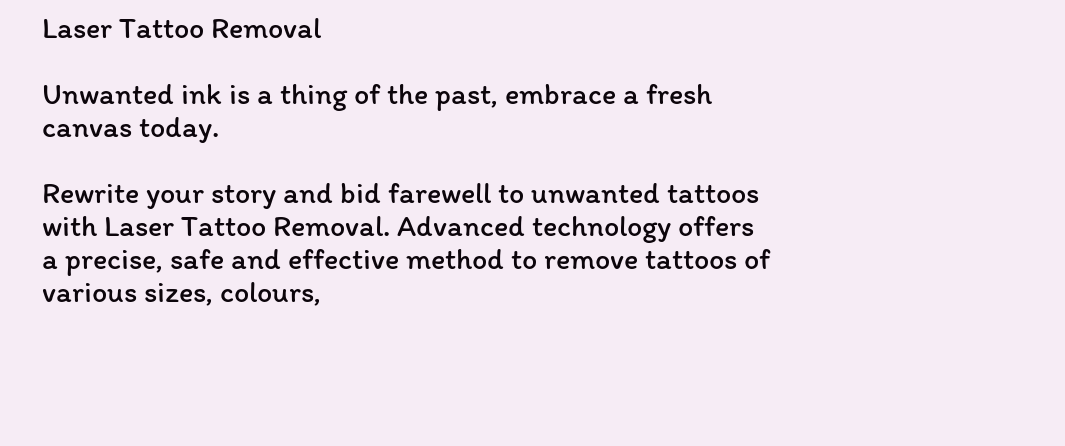Laser Tattoo Removal

Unwanted ink is a thing of the past, embrace a fresh canvas today.

Rewrite your story and bid farewell to unwanted tattoos with Laser Tattoo Removal. Advanced technology offers a precise, safe and effective method to remove tattoos of various sizes, colours,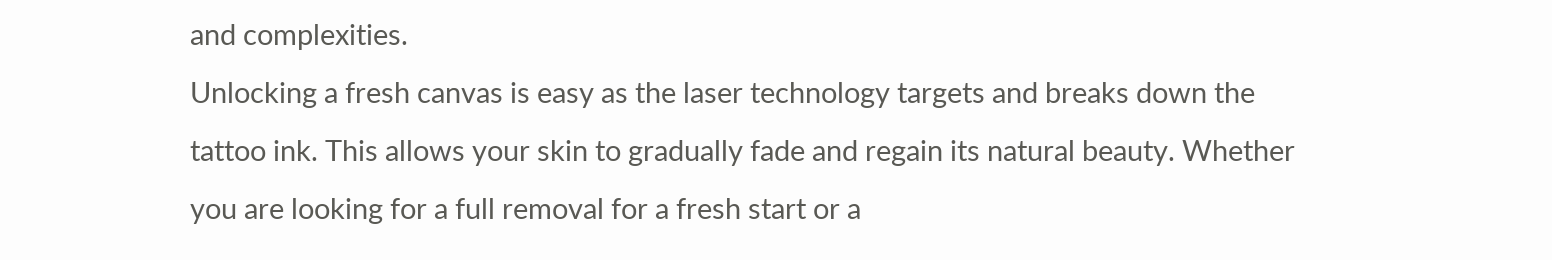and complexities.
Unlocking a fresh canvas is easy as the laser technology targets and breaks down the tattoo ink. This allows your skin to gradually fade and regain its natural beauty. Whether you are looking for a full removal for a fresh start or a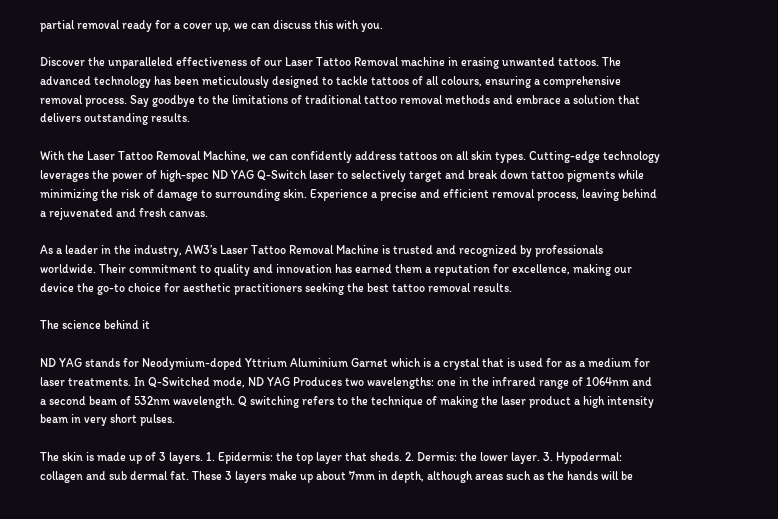partial removal ready for a cover up, we can discuss this with you.

Discover the unparalleled effectiveness of our Laser Tattoo Removal machine in erasing unwanted tattoos. The advanced technology has been meticulously designed to tackle tattoos of all colours, ensuring a comprehensive removal process. Say goodbye to the limitations of traditional tattoo removal methods and embrace a solution that delivers outstanding results.

With the Laser Tattoo Removal Machine, we can confidently address tattoos on all skin types. Cutting-edge technology leverages the power of high-spec ND YAG Q-Switch laser to selectively target and break down tattoo pigments while minimizing the risk of damage to surrounding skin. Experience a precise and efficient removal process, leaving behind a rejuvenated and fresh canvas.

As a leader in the industry, AW3’s Laser Tattoo Removal Machine is trusted and recognized by professionals worldwide. Their commitment to quality and innovation has earned them a reputation for excellence, making our device the go-to choice for aesthetic practitioners seeking the best tattoo removal results.

The science behind it

ND YAG stands for Neodymium-doped Yttrium Aluminium Garnet which is a crystal that is used for as a medium for laser treatments. In Q-Switched mode, ND YAG Produces two wavelengths: one in the infrared range of 1064nm and a second beam of 532nm wavelength. Q switching refers to the technique of making the laser product a high intensity beam in very short pulses.

The skin is made up of 3 layers. 1. Epidermis: the top layer that sheds. 2. Dermis: the lower layer. 3. Hypodermal: collagen and sub dermal fat. These 3 layers make up about 7mm in depth, although areas such as the hands will be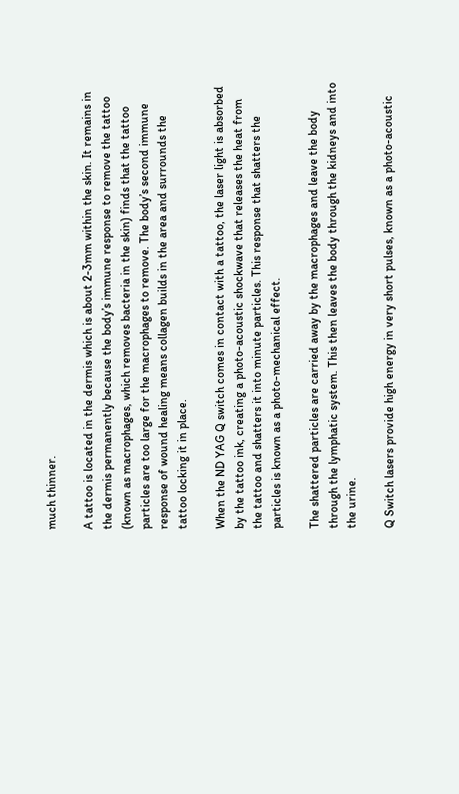much thinner.

A tattoo is located in the dermis which is about 2-3mm within the skin. It remains in the dermis permanently because the body’s immune response to remove the tattoo (known as macrophages, which removes bacteria in the skin) finds that the tattoo particles are too large for the macrophages to remove. The body’s second immune response of wound healing means collagen builds in the area and surrounds the tattoo locking it in place.

When the ND YAG Q switch comes in contact with a tattoo, the laser light is absorbed by the tattoo ink, creating a photo-acoustic shockwave that releases the heat from the tattoo and shatters it into minute particles. This response that shatters the particles is known as a photo-mechanical effect.

The shattered particles are carried away by the macrophages and leave the body through the lymphatic system. This then leaves the body through the kidneys and into the urine.

Q Switch lasers provide high energy in very short pulses, known as a photo-acoustic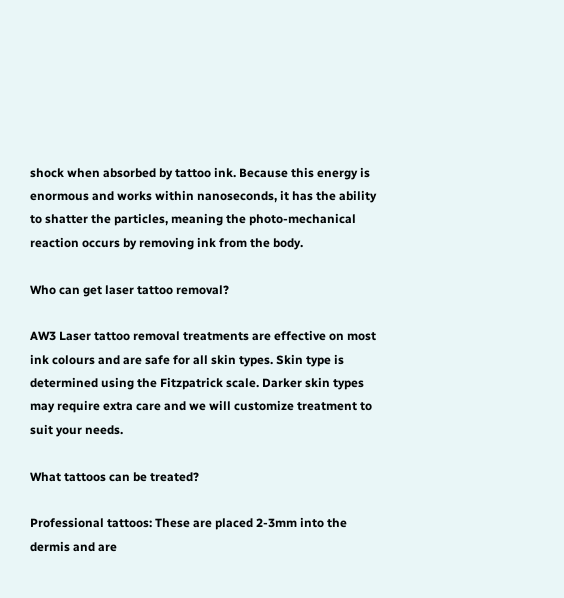shock when absorbed by tattoo ink. Because this energy is enormous and works within nanoseconds, it has the ability to shatter the particles, meaning the photo-mechanical reaction occurs by removing ink from the body.

Who can get laser tattoo removal?

AW3 Laser tattoo removal treatments are effective on most ink colours and are safe for all skin types. Skin type is determined using the Fitzpatrick scale. Darker skin types may require extra care and we will customize treatment to suit your needs.

What tattoos can be treated?

Professional tattoos: These are placed 2-3mm into the dermis and are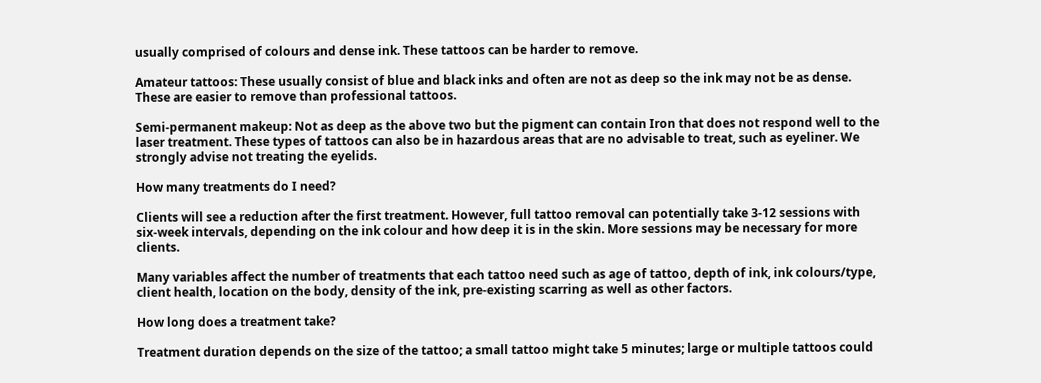usually comprised of colours and dense ink. These tattoos can be harder to remove.

Amateur tattoos: These usually consist of blue and black inks and often are not as deep so the ink may not be as dense. These are easier to remove than professional tattoos.

Semi-permanent makeup: Not as deep as the above two but the pigment can contain Iron that does not respond well to the laser treatment. These types of tattoos can also be in hazardous areas that are no advisable to treat, such as eyeliner. We strongly advise not treating the eyelids.

How many treatments do I need?

Clients will see a reduction after the first treatment. However, full tattoo removal can potentially take 3-12 sessions with six-week intervals, depending on the ink colour and how deep it is in the skin. More sessions may be necessary for more clients.

Many variables affect the number of treatments that each tattoo need such as age of tattoo, depth of ink, ink colours/type, client health, location on the body, density of the ink, pre-existing scarring as well as other factors.

How long does a treatment take?

Treatment duration depends on the size of the tattoo; a small tattoo might take 5 minutes; large or multiple tattoos could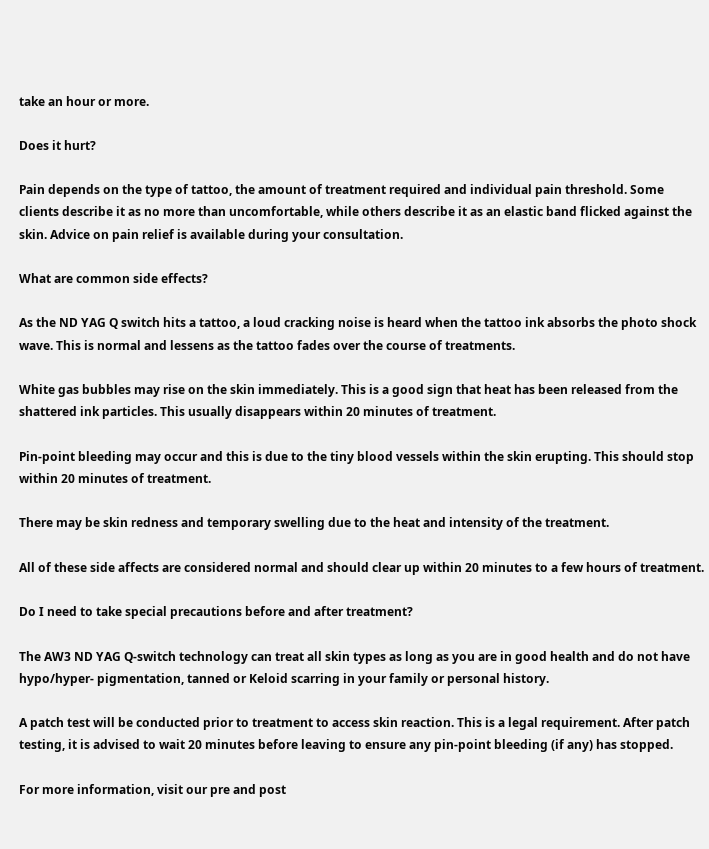take an hour or more.

Does it hurt?

Pain depends on the type of tattoo, the amount of treatment required and individual pain threshold. Some clients describe it as no more than uncomfortable, while others describe it as an elastic band flicked against the skin. Advice on pain relief is available during your consultation.

What are common side effects?

As the ND YAG Q switch hits a tattoo, a loud cracking noise is heard when the tattoo ink absorbs the photo shock wave. This is normal and lessens as the tattoo fades over the course of treatments.

White gas bubbles may rise on the skin immediately. This is a good sign that heat has been released from the shattered ink particles. This usually disappears within 20 minutes of treatment.

Pin-point bleeding may occur and this is due to the tiny blood vessels within the skin erupting. This should stop within 20 minutes of treatment.

There may be skin redness and temporary swelling due to the heat and intensity of the treatment.

All of these side affects are considered normal and should clear up within 20 minutes to a few hours of treatment.

Do I need to take special precautions before and after treatment?

The AW3 ND YAG Q-switch technology can treat all skin types as long as you are in good health and do not have hypo/hyper- pigmentation, tanned or Keloid scarring in your family or personal history.

A patch test will be conducted prior to treatment to access skin reaction. This is a legal requirement. After patch testing, it is advised to wait 20 minutes before leaving to ensure any pin-point bleeding (if any) has stopped.

For more information, visit our pre and post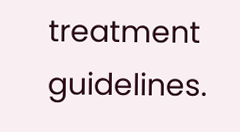treatment guidelines.